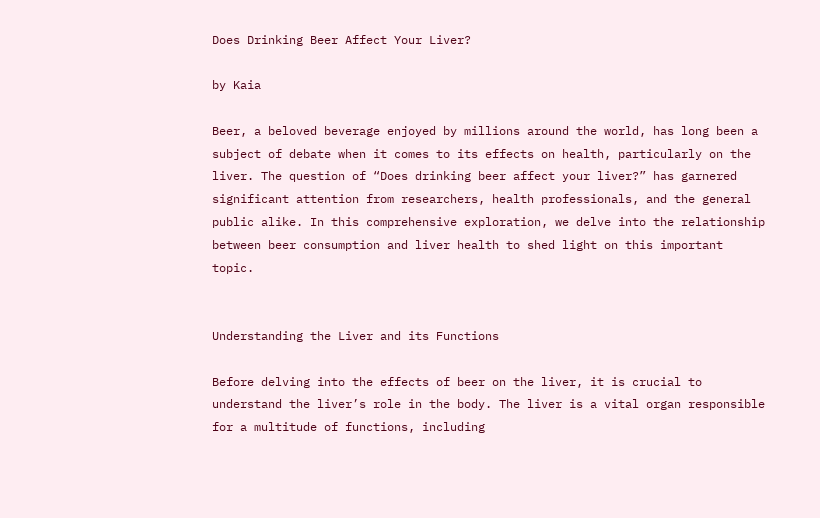Does Drinking Beer Affect Your Liver?

by Kaia

Beer, a beloved beverage enjoyed by millions around the world, has long been a subject of debate when it comes to its effects on health, particularly on the liver. The question of “Does drinking beer affect your liver?” has garnered significant attention from researchers, health professionals, and the general public alike. In this comprehensive exploration, we delve into the relationship between beer consumption and liver health to shed light on this important topic.


Understanding the Liver and its Functions

Before delving into the effects of beer on the liver, it is crucial to understand the liver’s role in the body. The liver is a vital organ responsible for a multitude of functions, including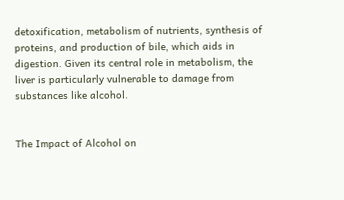detoxification, metabolism of nutrients, synthesis of proteins, and production of bile, which aids in digestion. Given its central role in metabolism, the liver is particularly vulnerable to damage from substances like alcohol.


The Impact of Alcohol on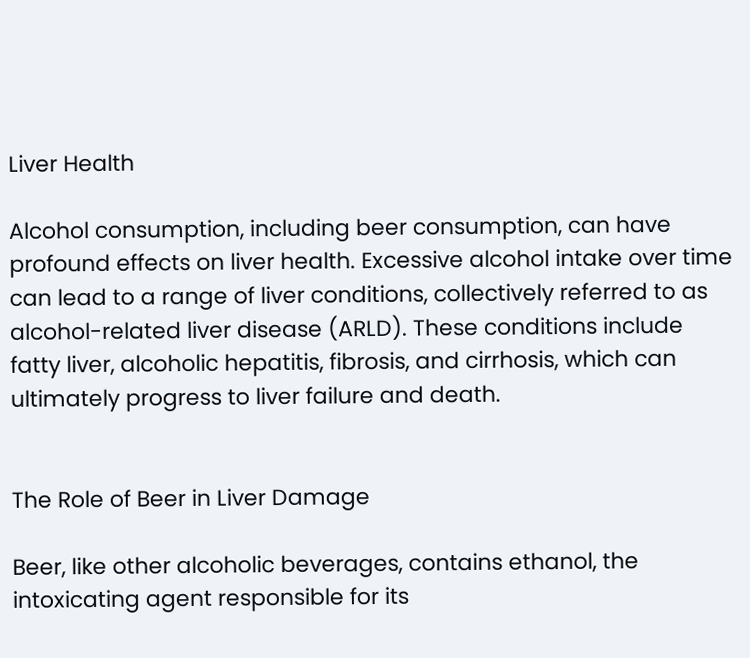Liver Health

Alcohol consumption, including beer consumption, can have profound effects on liver health. Excessive alcohol intake over time can lead to a range of liver conditions, collectively referred to as alcohol-related liver disease (ARLD). These conditions include fatty liver, alcoholic hepatitis, fibrosis, and cirrhosis, which can ultimately progress to liver failure and death.


The Role of Beer in Liver Damage

Beer, like other alcoholic beverages, contains ethanol, the intoxicating agent responsible for its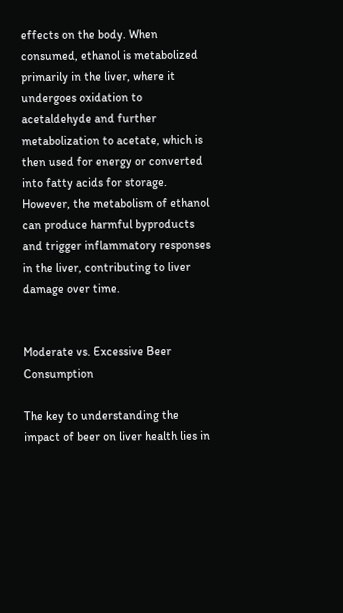effects on the body. When consumed, ethanol is metabolized primarily in the liver, where it undergoes oxidation to acetaldehyde and further metabolization to acetate, which is then used for energy or converted into fatty acids for storage. However, the metabolism of ethanol can produce harmful byproducts and trigger inflammatory responses in the liver, contributing to liver damage over time.


Moderate vs. Excessive Beer Consumption

The key to understanding the impact of beer on liver health lies in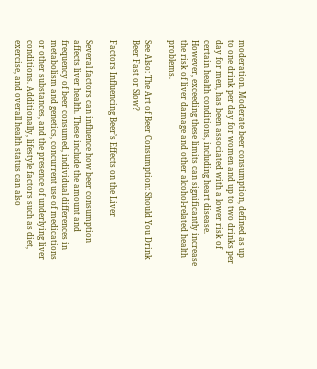moderation. Moderate beer consumption, defined as up to one drink per day for women and up to two drinks per day for men, has been associated with a lower risk of certain health conditions, including heart disease. However, exceeding these limits can significantly increase the risk of liver damage and other alcohol-related health problems.

See Also: The Art of Beer Consumption: Should You Drink Beer Fast or Slow?

Factors Influencing Beer’s Effects on the Liver

Several factors can influence how beer consumption affects liver health. These include the amount and frequency of beer consumed, individual differences in metabolism and genetics, concurrent use of medications or other substances, and the presence of underlying liver conditions. Additionally, lifestyle factors such as diet, exercise, and overall health status can also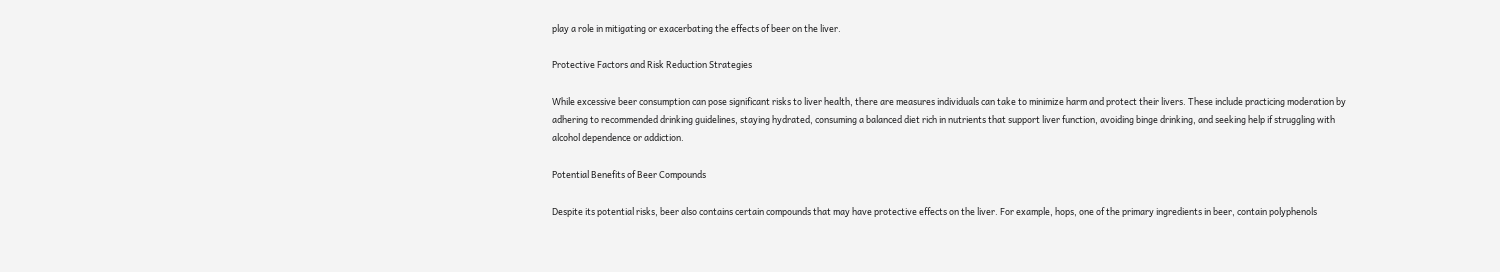play a role in mitigating or exacerbating the effects of beer on the liver.

Protective Factors and Risk Reduction Strategies

While excessive beer consumption can pose significant risks to liver health, there are measures individuals can take to minimize harm and protect their livers. These include practicing moderation by adhering to recommended drinking guidelines, staying hydrated, consuming a balanced diet rich in nutrients that support liver function, avoiding binge drinking, and seeking help if struggling with alcohol dependence or addiction.

Potential Benefits of Beer Compounds

Despite its potential risks, beer also contains certain compounds that may have protective effects on the liver. For example, hops, one of the primary ingredients in beer, contain polyphenols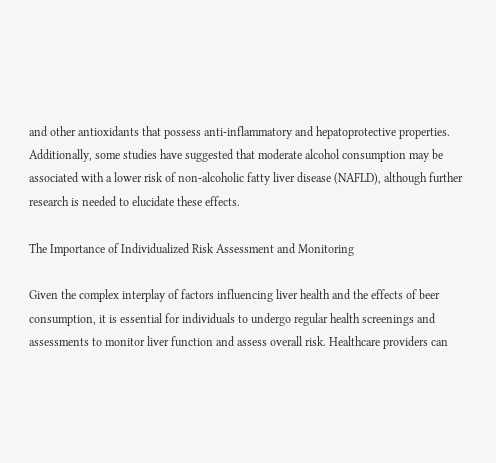and other antioxidants that possess anti-inflammatory and hepatoprotective properties. Additionally, some studies have suggested that moderate alcohol consumption may be associated with a lower risk of non-alcoholic fatty liver disease (NAFLD), although further research is needed to elucidate these effects.

The Importance of Individualized Risk Assessment and Monitoring

Given the complex interplay of factors influencing liver health and the effects of beer consumption, it is essential for individuals to undergo regular health screenings and assessments to monitor liver function and assess overall risk. Healthcare providers can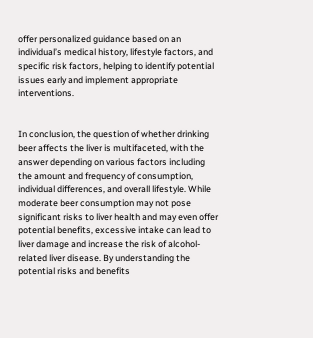offer personalized guidance based on an individual’s medical history, lifestyle factors, and specific risk factors, helping to identify potential issues early and implement appropriate interventions.


In conclusion, the question of whether drinking beer affects the liver is multifaceted, with the answer depending on various factors including the amount and frequency of consumption, individual differences, and overall lifestyle. While moderate beer consumption may not pose significant risks to liver health and may even offer potential benefits, excessive intake can lead to liver damage and increase the risk of alcohol-related liver disease. By understanding the potential risks and benefits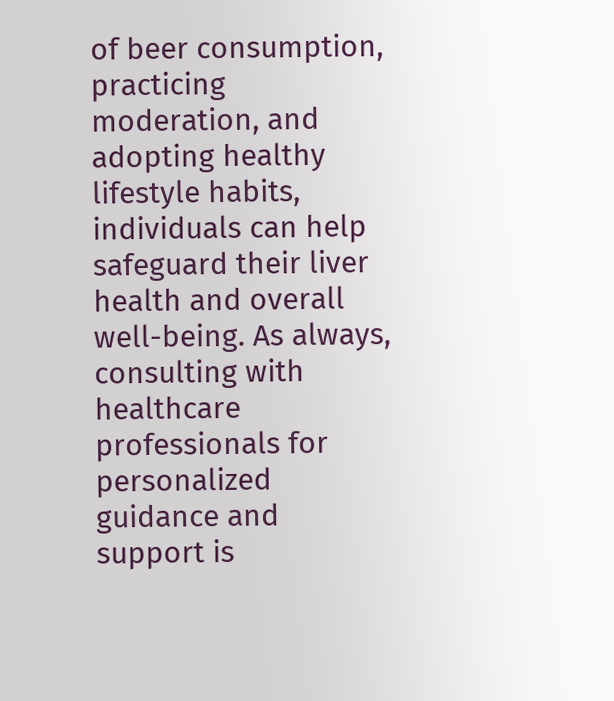of beer consumption, practicing moderation, and adopting healthy lifestyle habits, individuals can help safeguard their liver health and overall well-being. As always, consulting with healthcare professionals for personalized guidance and support is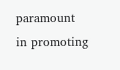paramount in promoting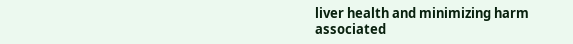liver health and minimizing harm associated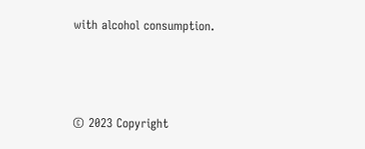with alcohol consumption.



© 2023 Copyright